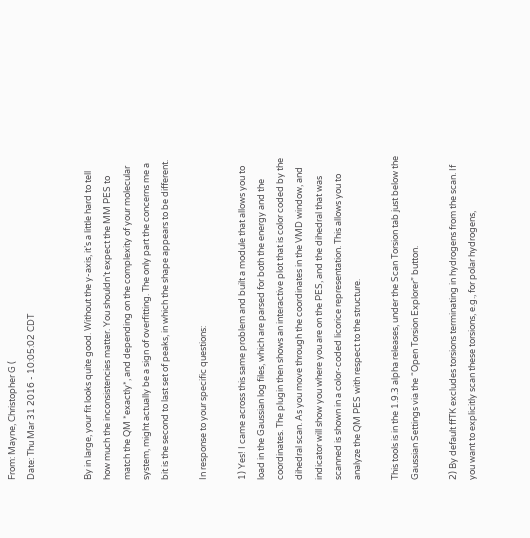From: Mayne, Christopher G (
Date: Thu Mar 31 2016 - 10:05:02 CDT


By in large, your fit looks quite good. Without the y-axis, it’s a little hard to tell how much the inconsistencies matter. You shouldn’t expect the MM PES to match the QM *exactly*, and depending on the complexity of your molecular system, might actually be a sign of overfitting. The only part the concerns me a bit is the second to last set of peaks, in which the shape appears to be different.

In response to your specific questions:

1) Yes! I came across this same problem and built a module that allows you to load in the Gaussian log files, which are parsed for both the energy and the coordinates. The plugin then shows an interactive plot that is color coded by the dihedral scan. As you move through the coordinates in the VMD window, and indicator will show you where you are on the PES, and the dihedral that was scanned is shown in a color-coded licorice representation. This allows you to analyze the QM PES with respect to the structure.

This tools is in the 1.9.3 alpha releases, under the Scan Torsion tab just below the Gaussian Settings via the “Open Torsion Explorer” button.

2) By default ffTK excludes torsions terminating in hydrogens from the scan. If you want to explicitly scan these torsions, e.g., for polar hydrogens,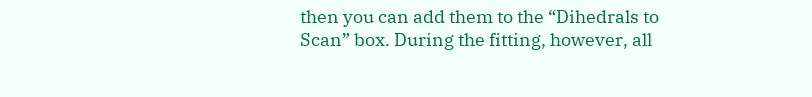then you can add them to the “Dihedrals to Scan” box. During the fitting, however, all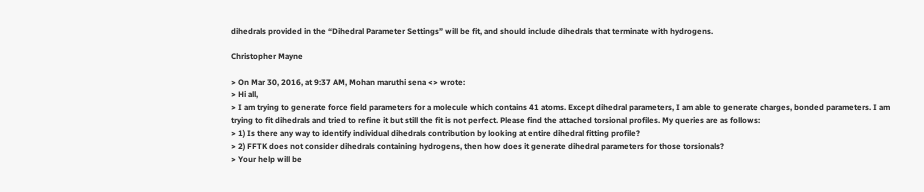dihedrals provided in the “Dihedral Parameter Settings” will be fit, and should include dihedrals that terminate with hydrogens.

Christopher Mayne

> On Mar 30, 2016, at 9:37 AM, Mohan maruthi sena <> wrote:
> Hi all,
> I am trying to generate force field parameters for a molecule which contains 41 atoms. Except dihedral parameters, I am able to generate charges, bonded parameters. I am trying to fit dihedrals and tried to refine it but still the fit is not perfect. Please find the attached torsional profiles. My queries are as follows:
> 1) Is there any way to identify individual dihedrals contribution by looking at entire dihedral fitting profile?
> 2) FFTK does not consider dihedrals containing hydrogens, then how does it generate dihedral parameters for those torsionals?
> Your help will be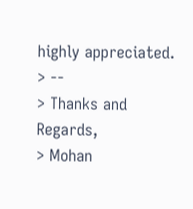highly appreciated.
> --
> Thanks and Regards,
> Mohan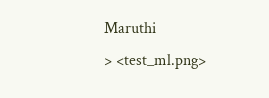Maruthi
> <test_ml.png>